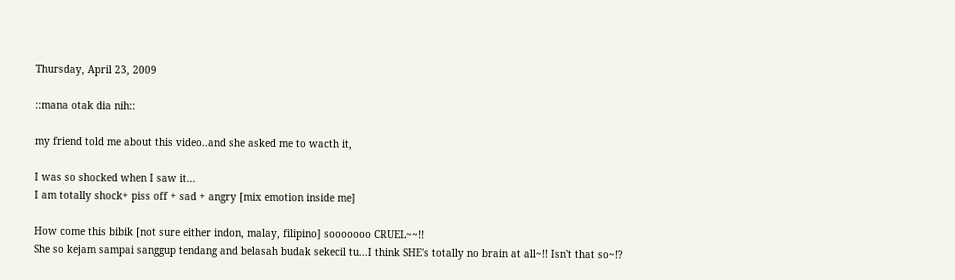Thursday, April 23, 2009

::mana otak dia nih::

my friend told me about this video..and she asked me to wacth it,

I was so shocked when I saw it...
I am totally shock+ piss off + sad + angry [mix emotion inside me]

How come this bibik [not sure either indon, malay, filipino] sooooooo CRUEL~~!!
She so kejam sampai sanggup tendang and belasah budak sekecil tu...I think SHE's totally no brain at all~!! Isn't that so~!?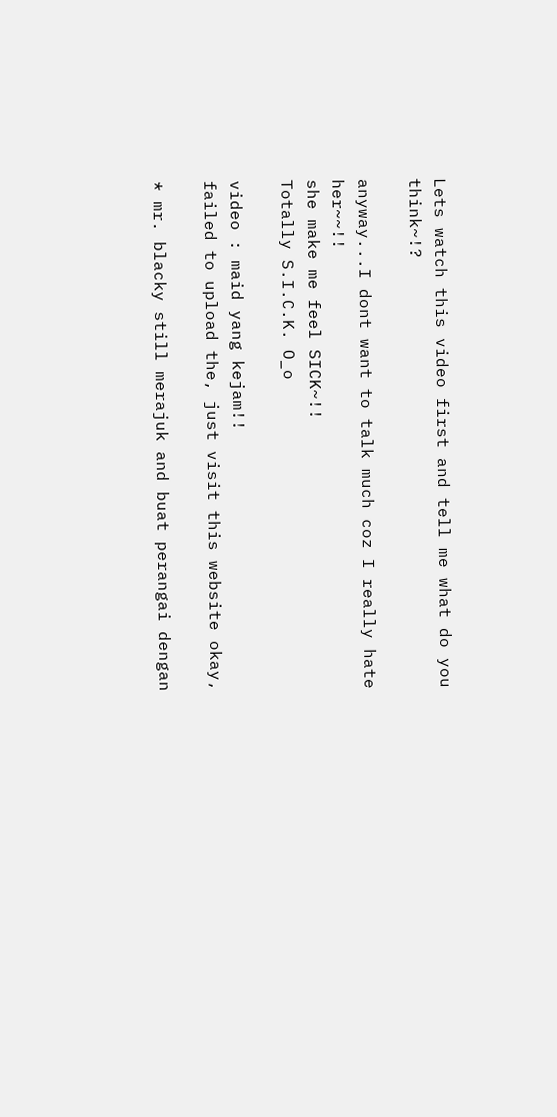Lets watch this video first and tell me what do you think~!?

anyway...I dont want to talk much coz I really hate her~~!!
she make me feel SICK~!!
Totally S.I.C.K. O_o

video : maid yang kejam!!
failed to upload the, just visit this website okay,

* mr. blacky still merajuk and buat perangai dengan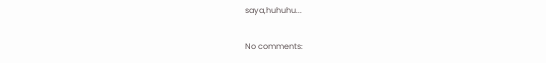saya,huhuhu...

No comments: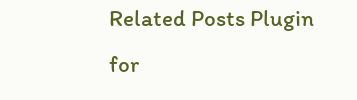Related Posts Plugin for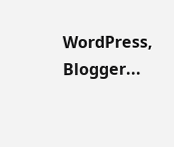WordPress, Blogger...